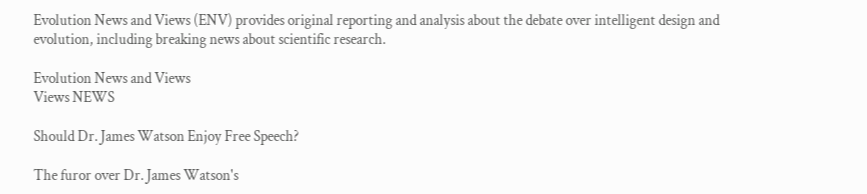Evolution News and Views (ENV) provides original reporting and analysis about the debate over intelligent design and evolution, including breaking news about scientific research.

Evolution News and Views
Views NEWS

Should Dr. James Watson Enjoy Free Speech?

The furor over Dr. James Watson's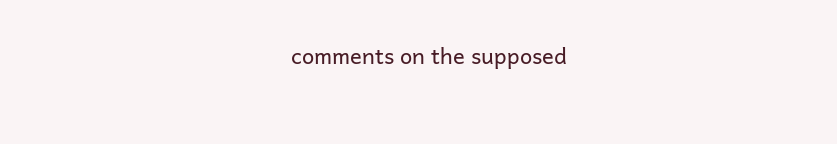comments on the supposed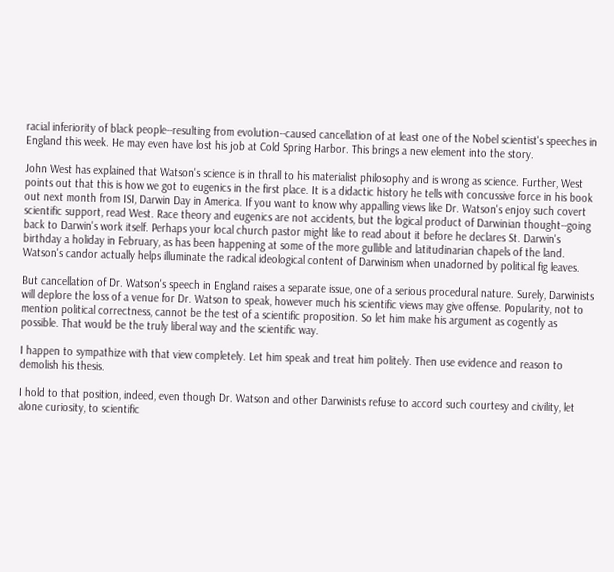racial inferiority of black people--resulting from evolution--caused cancellation of at least one of the Nobel scientist's speeches in England this week. He may even have lost his job at Cold Spring Harbor. This brings a new element into the story.

John West has explained that Watson's science is in thrall to his materialist philosophy and is wrong as science. Further, West points out that this is how we got to eugenics in the first place. It is a didactic history he tells with concussive force in his book out next month from ISI, Darwin Day in America. If you want to know why appalling views like Dr. Watson's enjoy such covert scientific support, read West. Race theory and eugenics are not accidents, but the logical product of Darwinian thought--going back to Darwin's work itself. Perhaps your local church pastor might like to read about it before he declares St. Darwin's birthday a holiday in February, as has been happening at some of the more gullible and latitudinarian chapels of the land. Watson's candor actually helps illuminate the radical ideological content of Darwinism when unadorned by political fig leaves.

But cancellation of Dr. Watson's speech in England raises a separate issue, one of a serious procedural nature. Surely, Darwinists will deplore the loss of a venue for Dr. Watson to speak, however much his scientific views may give offense. Popularity, not to mention political correctness, cannot be the test of a scientific proposition. So let him make his argument as cogently as possible. That would be the truly liberal way and the scientific way.

I happen to sympathize with that view completely. Let him speak and treat him politely. Then use evidence and reason to demolish his thesis.

I hold to that position, indeed, even though Dr. Watson and other Darwinists refuse to accord such courtesy and civility, let alone curiosity, to scientific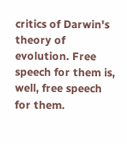critics of Darwin's theory of evolution. Free speech for them is, well, free speech for them.